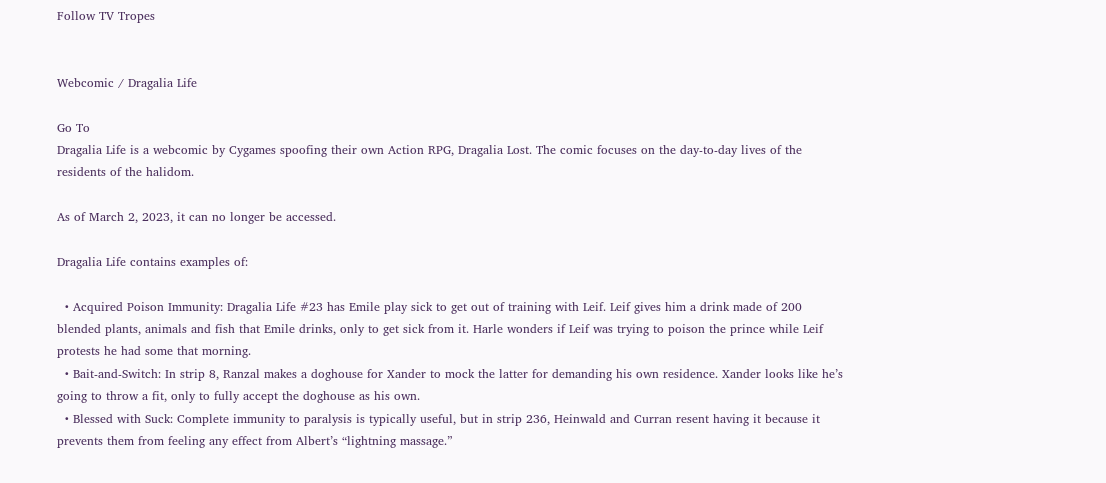Follow TV Tropes


Webcomic / Dragalia Life

Go To
Dragalia Life is a webcomic by Cygames spoofing their own Action RPG, Dragalia Lost. The comic focuses on the day-to-day lives of the residents of the halidom.

As of March 2, 2023, it can no longer be accessed.

Dragalia Life contains examples of:

  • Acquired Poison Immunity: Dragalia Life #23 has Emile play sick to get out of training with Leif. Leif gives him a drink made of 200 blended plants, animals and fish that Emile drinks, only to get sick from it. Harle wonders if Leif was trying to poison the prince while Leif protests he had some that morning.
  • Bait-and-Switch: In strip 8, Ranzal makes a doghouse for Xander to mock the latter for demanding his own residence. Xander looks like he’s going to throw a fit, only to fully accept the doghouse as his own.
  • Blessed with Suck: Complete immunity to paralysis is typically useful, but in strip 236, Heinwald and Curran resent having it because it prevents them from feeling any effect from Albert’s “lightning massage.”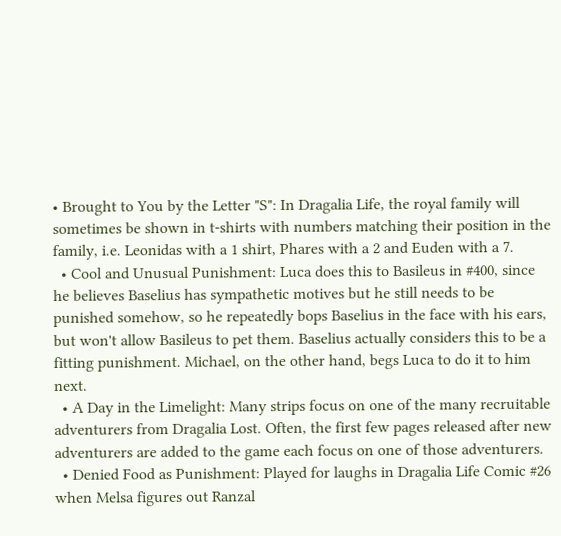• Brought to You by the Letter "S": In Dragalia Life, the royal family will sometimes be shown in t-shirts with numbers matching their position in the family, i.e. Leonidas with a 1 shirt, Phares with a 2 and Euden with a 7.
  • Cool and Unusual Punishment: Luca does this to Basileus in #400, since he believes Baselius has sympathetic motives but he still needs to be punished somehow, so he repeatedly bops Baselius in the face with his ears, but won't allow Basileus to pet them. Baselius actually considers this to be a fitting punishment. Michael, on the other hand, begs Luca to do it to him next.
  • A Day in the Limelight: Many strips focus on one of the many recruitable adventurers from Dragalia Lost. Often, the first few pages released after new adventurers are added to the game each focus on one of those adventurers.
  • Denied Food as Punishment: Played for laughs in Dragalia Life Comic #26 when Melsa figures out Ranzal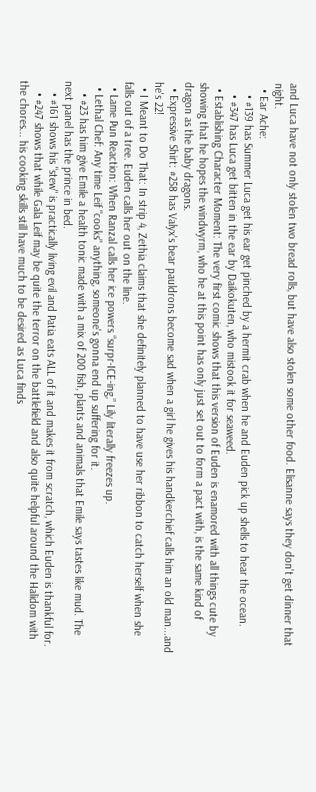and Luca have not only stolen two bread rolls, but have also stolen some other food. Elisanne says they don't get dinner that night.
  • Ear Ache:
    • #139 has Summer Luca get his ear get pinched by a hermit crab when he and Euden pick up shells to hear the ocean.
    • #347 has Luca get bitten in the ear by Daikokuten, who mistook it for seaweed.
  • Establishing Character Moment: The very first comic shows that this version of Euden is enamored with all things cute by showing that he hopes the windwyrm, who he at this point has only just set out to form a pact with, is the same kind of dragon as the baby dragons.
  • Expressive Shirt: #258 has Valyx's bear pauldrons become sad when a girl he gives his handkerchief calls him an old man...and he's 22!
  • I Meant to Do That: In strip 4, Zethia claims that she definitely planned to have use her ribbon to catch herself when she falls out of a tree. Euden calls her out on the line.
  • Lame Pun Reaction: When Ranzal calls her ice powers “surpr-ICE-ing,” Lily literally freezes up.
  • Lethal Chef: Any time Leif "cooks" anything, someone's gonna end up suffering for it.
    • #23 has him give Emile a health tonic made with a mix of 200 fish, plants and animals that Emile says tastes like mud. The next panel has the prince in bed.
    • #161 shows his "stew" is practically living evil and Patia eats ALL of it and makes it from scratch, which Euden is thankful for.
    • #247 shows that while Gala Leif may be quite the terror on the battlefield and also quite helpful around the Halidom with the chores... his cooking skills still have much to be desired as Luca finds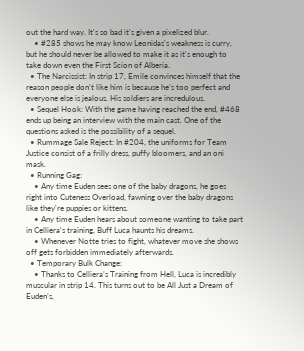out the hard way. It's so bad it's given a pixelized blur.
    • #285 shows he may know Leonidas's weakness is curry, but he should never be allowed to make it as it's enough to take down even the First Scion of Alberia.
  • The Narcissist: In strip 17, Emile convinces himself that the reason people don’t like him is because he’s too perfect and everyone else is jealous. His soldiers are incredulous.
  • Sequel Hook: With the game having reached the end, #468 ends up being an interview with the main cast. One of the questions asked is the possibility of a sequel.
  • Rummage Sale Reject: In #204, the uniforms for Team Justice consist of a frilly dress, puffy bloomers, and an oni mask.
  • Running Gag:
    • Any time Euden sees one of the baby dragons, he goes right into Cuteness Overload, fawning over the baby dragons like they're puppies or kittens.
    • Any time Euden hears about someone wanting to take part in Celliera's training, Buff Luca haunts his dreams.
    • Whenever Notte tries to fight, whatever move she shows off gets forbidden immediately afterwards.
  • Temporary Bulk Change:
    • Thanks to Celliera’s Training from Hell, Luca is incredibly muscular in strip 14. This turns out to be All Just a Dream of Euden’s,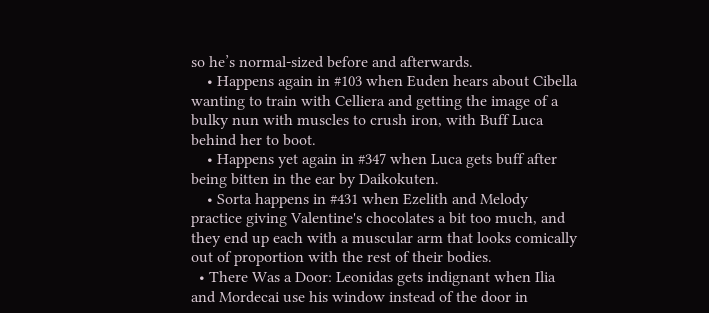so he’s normal-sized before and afterwards.
    • Happens again in #103 when Euden hears about Cibella wanting to train with Celliera and getting the image of a bulky nun with muscles to crush iron, with Buff Luca behind her to boot.
    • Happens yet again in #347 when Luca gets buff after being bitten in the ear by Daikokuten.
    • Sorta happens in #431 when Ezelith and Melody practice giving Valentine's chocolates a bit too much, and they end up each with a muscular arm that looks comically out of proportion with the rest of their bodies.
  • There Was a Door: Leonidas gets indignant when Ilia and Mordecai use his window instead of the door in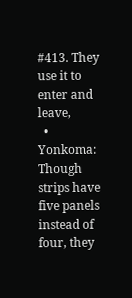#413. They use it to enter and leave,
  • Yonkoma: Though strips have five panels instead of four, they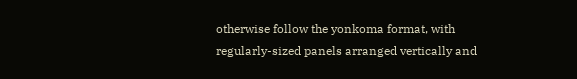otherwise follow the yonkoma format, with regularly-sized panels arranged vertically and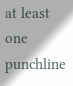at least one punchline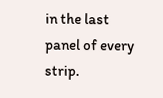in the last panel of every strip.